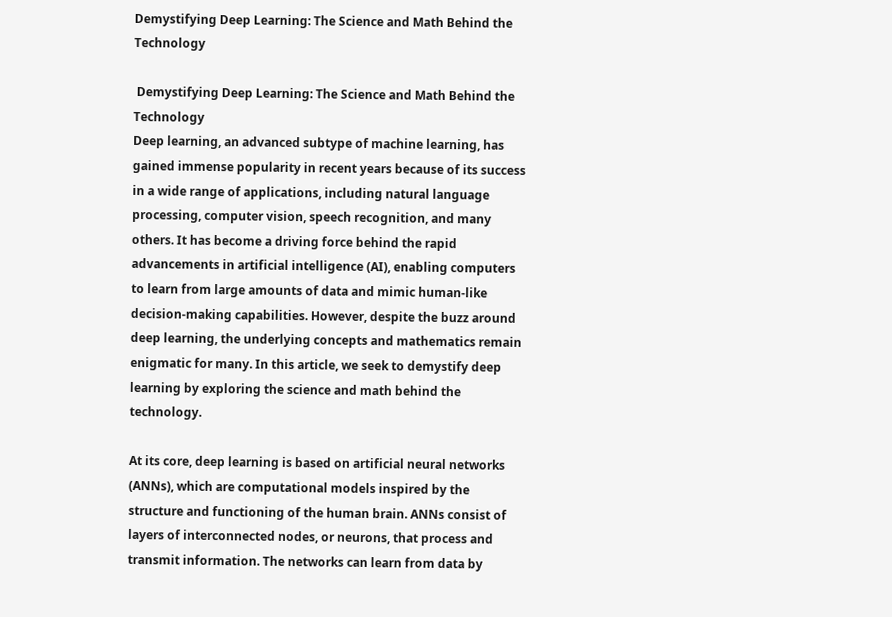Demystifying Deep Learning: The Science and Math Behind the Technology

 Demystifying Deep Learning: The Science and Math Behind the Technology
Deep learning, an advanced subtype of machine learning, has gained immense popularity in recent years because of its success in a wide range of applications, including natural language processing, computer vision, speech recognition, and many others. It has become a driving force behind the rapid advancements in artificial intelligence (AI), enabling computers to learn from large amounts of data and mimic human-like decision-making capabilities. However, despite the buzz around deep learning, the underlying concepts and mathematics remain enigmatic for many. In this article, we seek to demystify deep learning by exploring the science and math behind the technology.

At its core, deep learning is based on artificial neural networks (ANNs), which are computational models inspired by the structure and functioning of the human brain. ANNs consist of layers of interconnected nodes, or neurons, that process and transmit information. The networks can learn from data by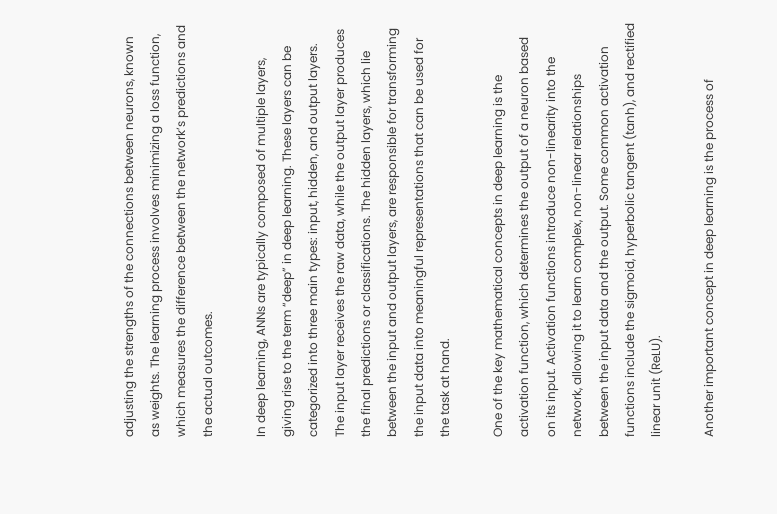adjusting the strengths of the connections between neurons, known as weights. The learning process involves minimizing a loss function, which measures the difference between the network’s predictions and the actual outcomes.

In deep learning, ANNs are typically composed of multiple layers, giving rise to the term “deep” in deep learning. These layers can be categorized into three main types: input, hidden, and output layers. The input layer receives the raw data, while the output layer produces the final predictions or classifications. The hidden layers, which lie between the input and output layers, are responsible for transforming the input data into meaningful representations that can be used for the task at hand.

One of the key mathematical concepts in deep learning is the activation function, which determines the output of a neuron based on its input. Activation functions introduce non-linearity into the network, allowing it to learn complex, non-linear relationships between the input data and the output. Some common activation functions include the sigmoid, hyperbolic tangent (tanh), and rectified linear unit (ReLU).

Another important concept in deep learning is the process of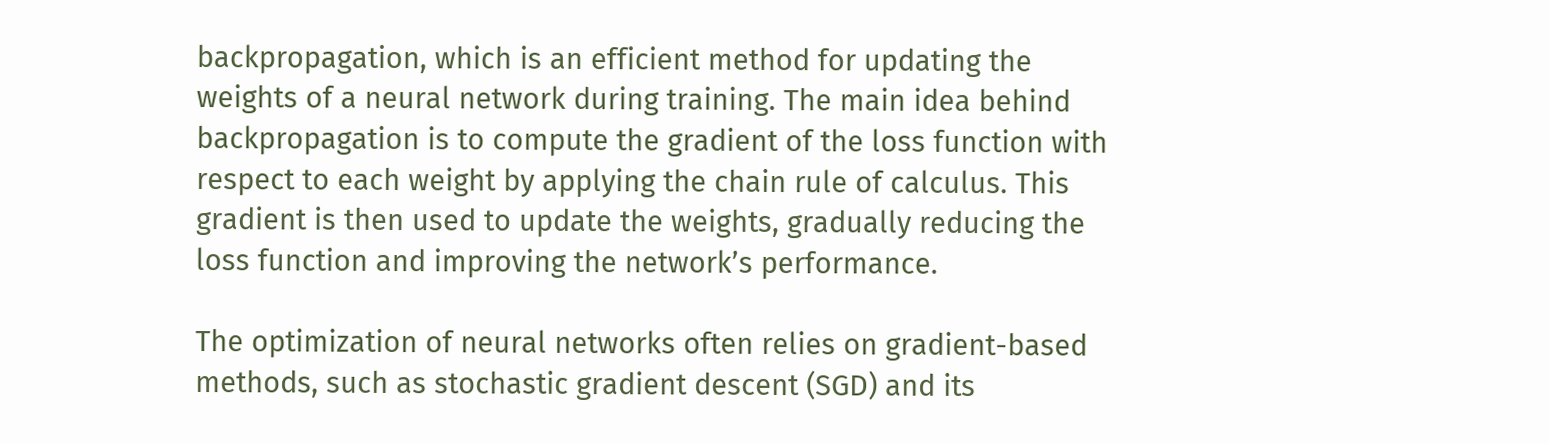backpropagation, which is an efficient method for updating the weights of a neural network during training. The main idea behind backpropagation is to compute the gradient of the loss function with respect to each weight by applying the chain rule of calculus. This gradient is then used to update the weights, gradually reducing the loss function and improving the network’s performance.

The optimization of neural networks often relies on gradient-based methods, such as stochastic gradient descent (SGD) and its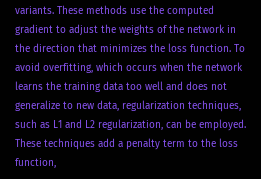variants. These methods use the computed gradient to adjust the weights of the network in the direction that minimizes the loss function. To avoid overfitting, which occurs when the network learns the training data too well and does not generalize to new data, regularization techniques, such as L1 and L2 regularization, can be employed. These techniques add a penalty term to the loss function,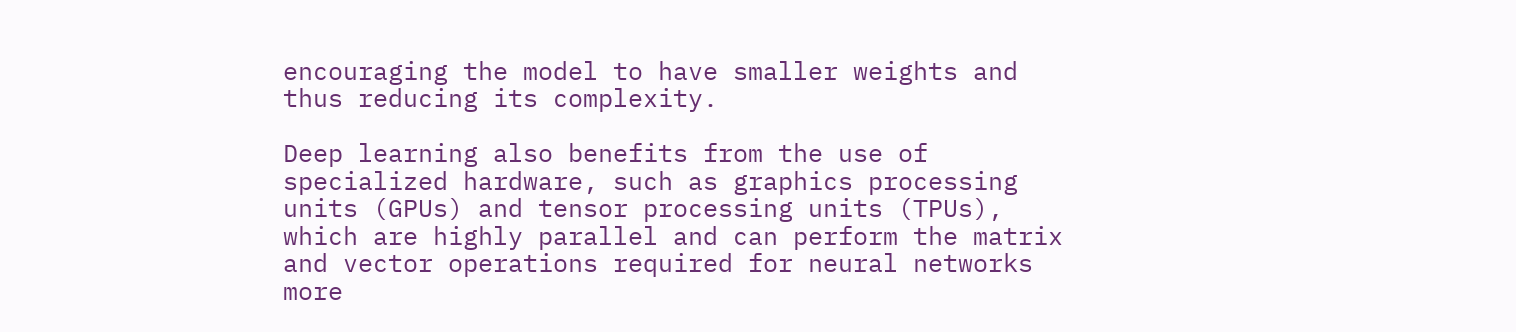encouraging the model to have smaller weights and thus reducing its complexity.

Deep learning also benefits from the use of specialized hardware, such as graphics processing units (GPUs) and tensor processing units (TPUs), which are highly parallel and can perform the matrix and vector operations required for neural networks more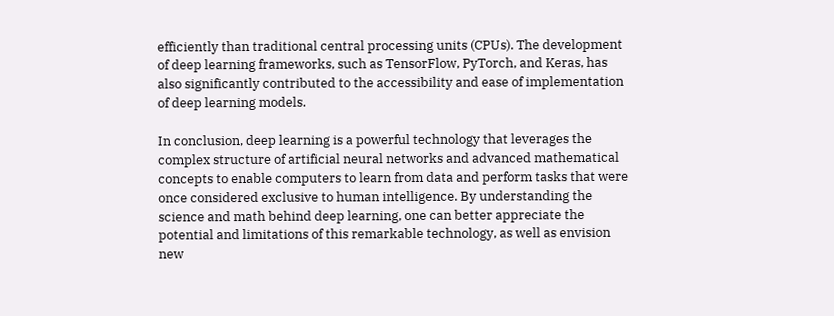efficiently than traditional central processing units (CPUs). The development of deep learning frameworks, such as TensorFlow, PyTorch, and Keras, has also significantly contributed to the accessibility and ease of implementation of deep learning models.

In conclusion, deep learning is a powerful technology that leverages the complex structure of artificial neural networks and advanced mathematical concepts to enable computers to learn from data and perform tasks that were once considered exclusive to human intelligence. By understanding the science and math behind deep learning, one can better appreciate the potential and limitations of this remarkable technology, as well as envision new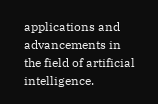applications and advancements in the field of artificial intelligence.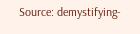Source: demystifying-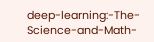deep-learning:-The-Science-and-Math-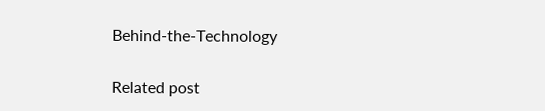Behind-the-Technology


Related post